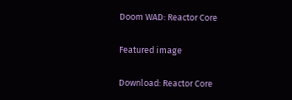Doom WAD: Reactor Core

Featured image

Download: Reactor Core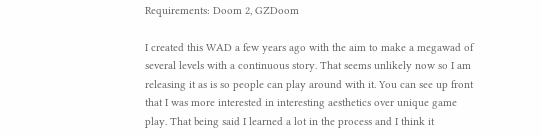Requirements: Doom 2, GZDoom

I created this WAD a few years ago with the aim to make a megawad of several levels with a continuous story. That seems unlikely now so I am releasing it as is so people can play around with it. You can see up front that I was more interested in interesting aesthetics over unique game play. That being said I learned a lot in the process and I think it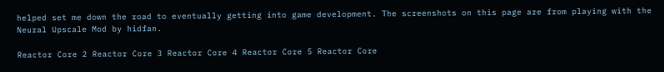helped set me down the road to eventually getting into game development. The screenshots on this page are from playing with the Neural Upscale Mod by hidfan.

Reactor Core 2 Reactor Core 3 Reactor Core 4 Reactor Core 5 Reactor Core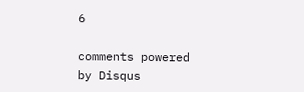6

comments powered by Disqus